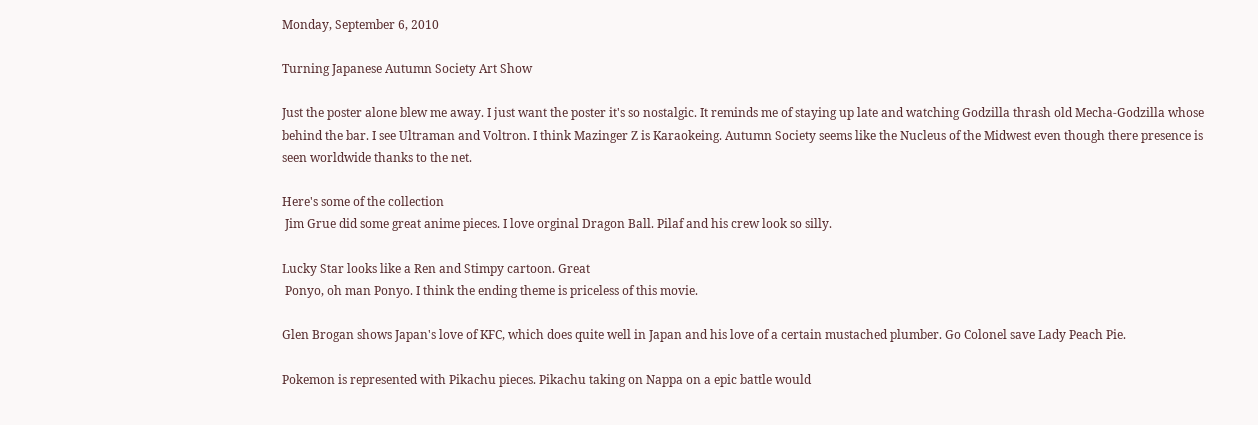Monday, September 6, 2010

Turning Japanese Autumn Society Art Show

Just the poster alone blew me away. I just want the poster it's so nostalgic. It reminds me of staying up late and watching Godzilla thrash old Mecha-Godzilla whose behind the bar. I see Ultraman and Voltron. I think Mazinger Z is Karaokeing. Autumn Society seems like the Nucleus of the Midwest even though there presence is seen worldwide thanks to the net.

Here's some of the collection
 Jim Grue did some great anime pieces. I love orginal Dragon Ball. Pilaf and his crew look so silly.

Lucky Star looks like a Ren and Stimpy cartoon. Great
 Ponyo, oh man Ponyo. I think the ending theme is priceless of this movie.

Glen Brogan shows Japan's love of KFC, which does quite well in Japan and his love of a certain mustached plumber. Go Colonel save Lady Peach Pie.

Pokemon is represented with Pikachu pieces. Pikachu taking on Nappa on a epic battle would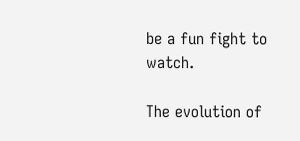be a fun fight to watch.

The evolution of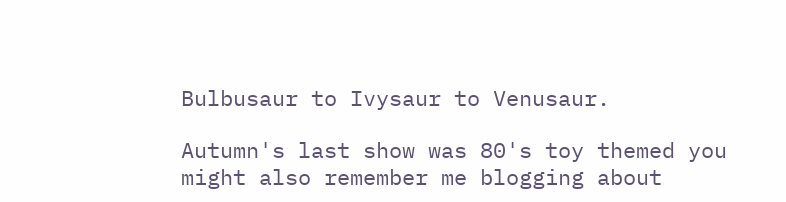Bulbusaur to Ivysaur to Venusaur.

Autumn's last show was 80's toy themed you might also remember me blogging about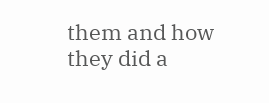them and how they did a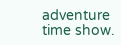adventure time show.